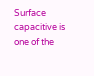Surface capacitive is one of the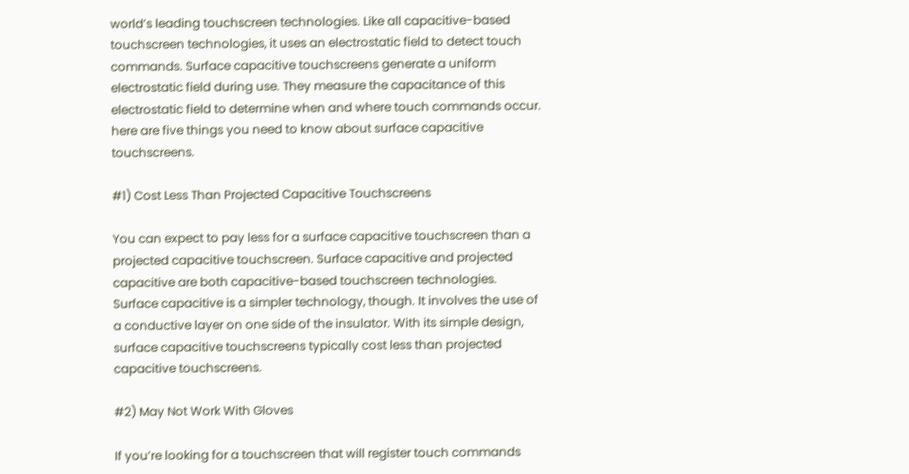world’s leading touchscreen technologies. Like all capacitive-based touchscreen technologies, it uses an electrostatic field to detect touch commands. Surface capacitive touchscreens generate a uniform electrostatic field during use. They measure the capacitance of this electrostatic field to determine when and where touch commands occur. here are five things you need to know about surface capacitive touchscreens.

#1) Cost Less Than Projected Capacitive Touchscreens

You can expect to pay less for a surface capacitive touchscreen than a projected capacitive touchscreen. Surface capacitive and projected capacitive are both capacitive-based touchscreen technologies. Surface capacitive is a simpler technology, though. It involves the use of a conductive layer on one side of the insulator. With its simple design, surface capacitive touchscreens typically cost less than projected capacitive touchscreens.

#2) May Not Work With Gloves

If you’re looking for a touchscreen that will register touch commands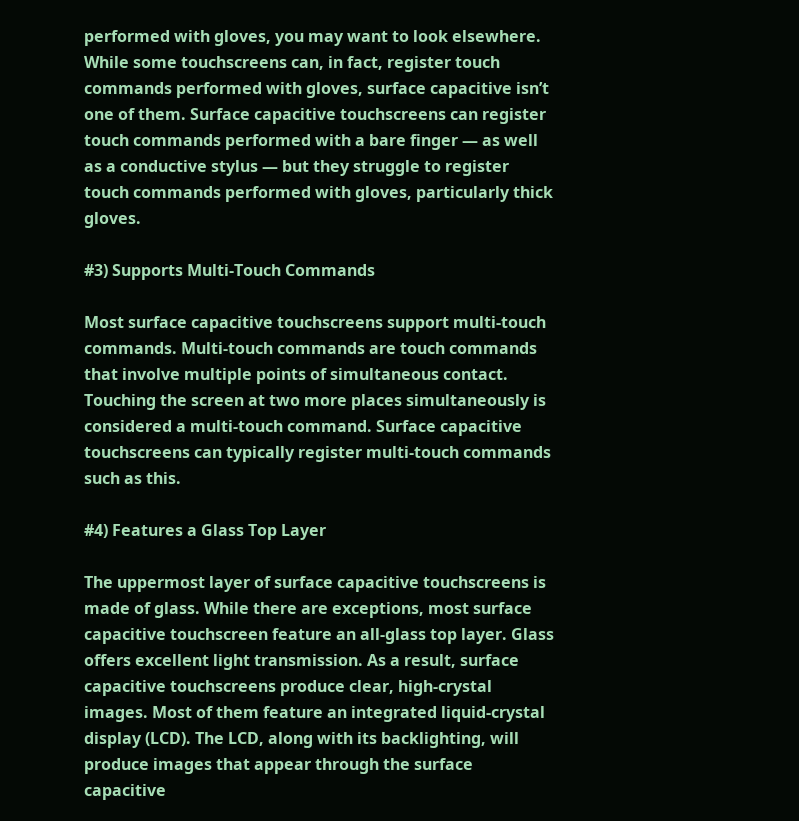performed with gloves, you may want to look elsewhere. While some touchscreens can, in fact, register touch commands performed with gloves, surface capacitive isn’t one of them. Surface capacitive touchscreens can register touch commands performed with a bare finger — as well as a conductive stylus — but they struggle to register touch commands performed with gloves, particularly thick gloves.

#3) Supports Multi-Touch Commands

Most surface capacitive touchscreens support multi-touch commands. Multi-touch commands are touch commands that involve multiple points of simultaneous contact. Touching the screen at two more places simultaneously is considered a multi-touch command. Surface capacitive touchscreens can typically register multi-touch commands such as this.

#4) Features a Glass Top Layer

The uppermost layer of surface capacitive touchscreens is made of glass. While there are exceptions, most surface capacitive touchscreen feature an all-glass top layer. Glass offers excellent light transmission. As a result, surface capacitive touchscreens produce clear, high-crystal images. Most of them feature an integrated liquid-crystal display (LCD). The LCD, along with its backlighting, will produce images that appear through the surface capacitive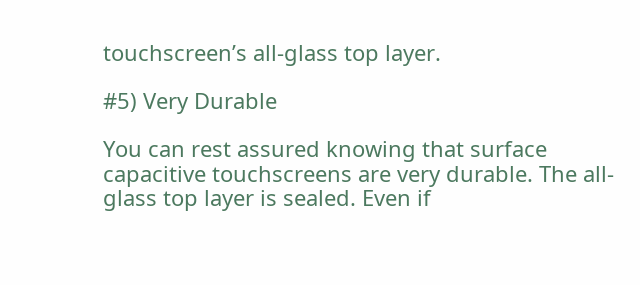touchscreen’s all-glass top layer.

#5) Very Durable

You can rest assured knowing that surface capacitive touchscreens are very durable. The all-glass top layer is sealed. Even if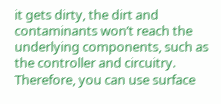it gets dirty, the dirt and contaminants won’t reach the underlying components, such as the controller and circuitry. Therefore, you can use surface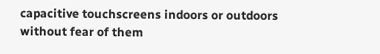capacitive touchscreens indoors or outdoors without fear of them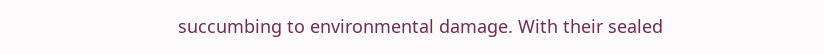succumbing to environmental damage. With their sealed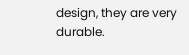design, they are very durable.